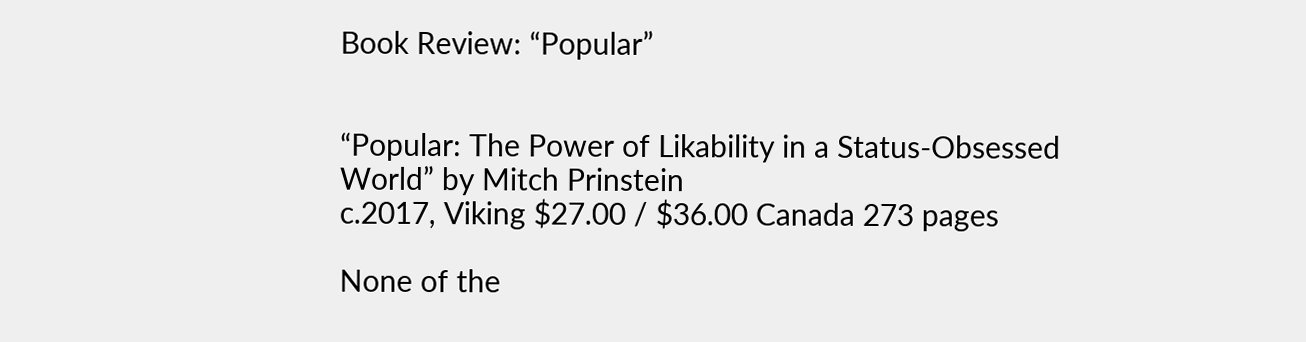Book Review: “Popular”


“Popular: The Power of Likability in a Status-Obsessed World” by Mitch Prinstein
c.2017, Viking $27.00 / $36.00 Canada 273 pages

None of the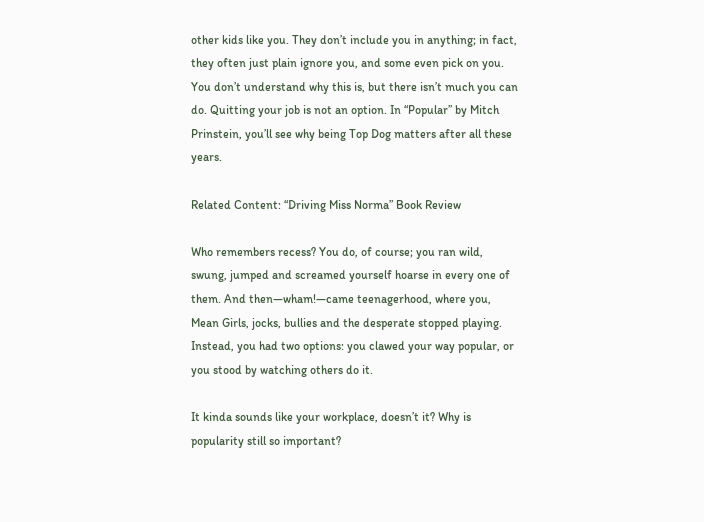other kids like you. They don’t include you in anything; in fact, they often just plain ignore you, and some even pick on you. You don’t understand why this is, but there isn’t much you can do. Quitting your job is not an option. In “Popular” by Mitch Prinstein, you’ll see why being Top Dog matters after all these years.

Related Content: “Driving Miss Norma” Book Review

Who remembers recess? You do, of course; you ran wild, swung, jumped and screamed yourself hoarse in every one of them. And then—wham!—came teenagerhood, where you, Mean Girls, jocks, bullies and the desperate stopped playing. Instead, you had two options: you clawed your way popular, or you stood by watching others do it.

It kinda sounds like your workplace, doesn’t it? Why is popularity still so important?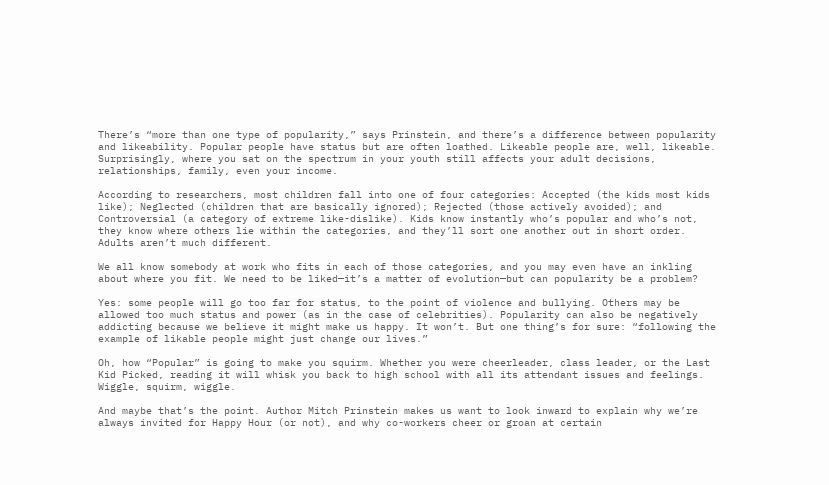There’s “more than one type of popularity,” says Prinstein, and there’s a difference between popularity and likeability. Popular people have status but are often loathed. Likeable people are, well, likeable. Surprisingly, where you sat on the spectrum in your youth still affects your adult decisions, relationships, family, even your income.

According to researchers, most children fall into one of four categories: Accepted (the kids most kids like); Neglected (children that are basically ignored); Rejected (those actively avoided); and Controversial (a category of extreme like-dislike). Kids know instantly who’s popular and who’s not, they know where others lie within the categories, and they’ll sort one another out in short order. Adults aren’t much different.

We all know somebody at work who fits in each of those categories, and you may even have an inkling about where you fit. We need to be liked—it’s a matter of evolution—but can popularity be a problem?

Yes: some people will go too far for status, to the point of violence and bullying. Others may be allowed too much status and power (as in the case of celebrities). Popularity can also be negatively addicting because we believe it might make us happy. It won’t. But one thing’s for sure: “following the example of likable people might just change our lives.”

Oh, how “Popular” is going to make you squirm. Whether you were cheerleader, class leader, or the Last Kid Picked, reading it will whisk you back to high school with all its attendant issues and feelings. Wiggle, squirm, wiggle.

And maybe that’s the point. Author Mitch Prinstein makes us want to look inward to explain why we’re always invited for Happy Hour (or not), and why co-workers cheer or groan at certain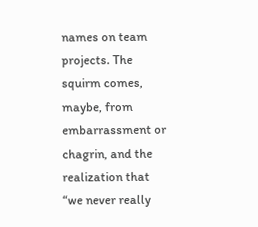names on team projects. The squirm comes, maybe, from embarrassment or chagrin, and the realization that “we never really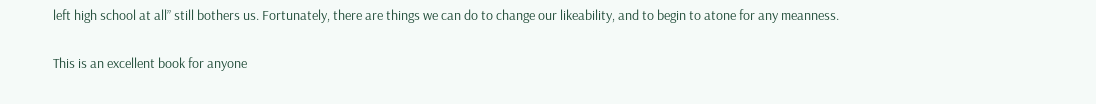left high school at all” still bothers us. Fortunately, there are things we can do to change our likeability, and to begin to atone for any meanness.

This is an excellent book for anyone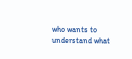who wants to understand what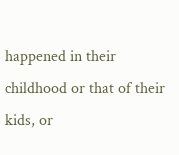happened in their childhood or that of their kids, or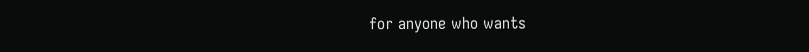for anyone who wants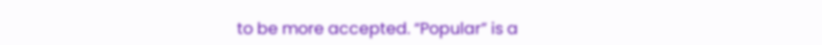to be more accepted. “Popular” is a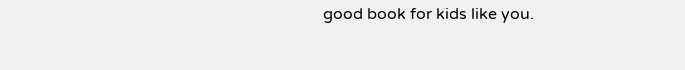good book for kids like you.